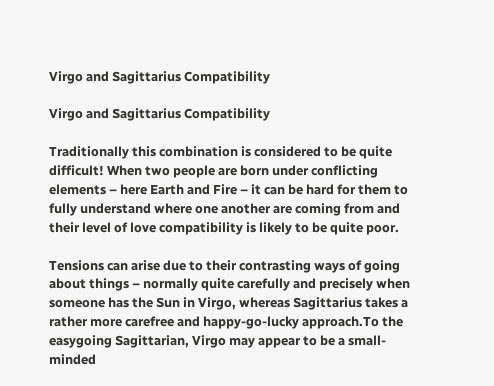Virgo and Sagittarius Compatibility

Virgo and Sagittarius Compatibility

Traditionally this combination is considered to be quite difficult! When two people are born under conflicting elements – here Earth and Fire – it can be hard for them to fully understand where one another are coming from and their level of love compatibility is likely to be quite poor.

Tensions can arise due to their contrasting ways of going about things – normally quite carefully and precisely when someone has the Sun in Virgo, whereas Sagittarius takes a rather more carefree and happy-go-lucky approach.To the easygoing Sagittarian, Virgo may appear to be a small-minded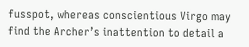fusspot, whereas conscientious Virgo may find the Archer’s inattention to detail a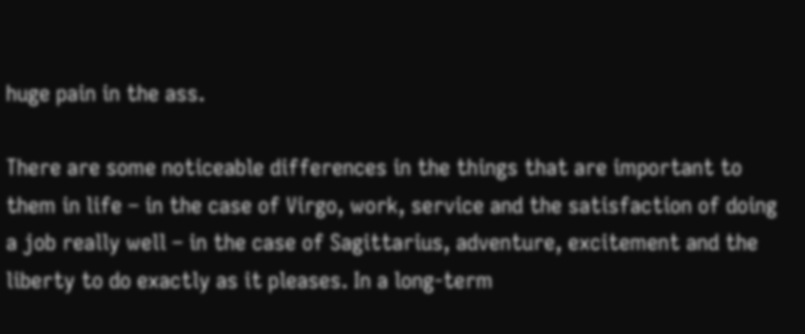huge pain in the ass.

There are some noticeable differences in the things that are important to them in life – in the case of Virgo, work, service and the satisfaction of doing a job really well – in the case of Sagittarius, adventure, excitement and the liberty to do exactly as it pleases. In a long-term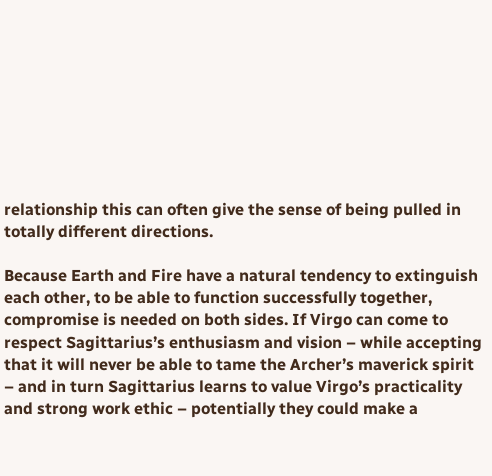relationship this can often give the sense of being pulled in totally different directions.

Because Earth and Fire have a natural tendency to extinguish each other, to be able to function successfully together, compromise is needed on both sides. If Virgo can come to respect Sagittarius’s enthusiasm and vision – while accepting that it will never be able to tame the Archer’s maverick spirit – and in turn Sagittarius learns to value Virgo’s practicality and strong work ethic – potentially they could make a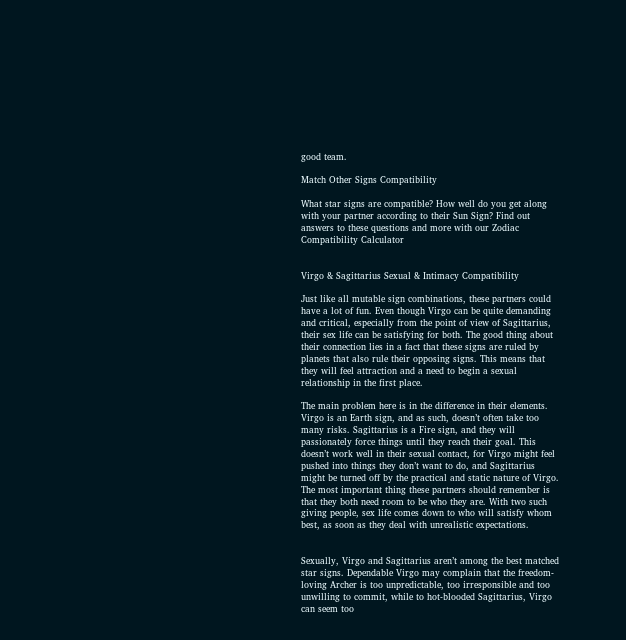good team.

Match Other Signs Compatibility

What star signs are compatible? How well do you get along with your partner according to their Sun Sign? Find out answers to these questions and more with our Zodiac Compatibility Calculator


Virgo & Sagittarius Sexual & Intimacy Compatibility

Just like all mutable sign combinations, these partners could have a lot of fun. Even though Virgo can be quite demanding and critical, especially from the point of view of Sagittarius, their sex life can be satisfying for both. The good thing about their connection lies in a fact that these signs are ruled by planets that also rule their opposing signs. This means that they will feel attraction and a need to begin a sexual relationship in the first place.

The main problem here is in the difference in their elements. Virgo is an Earth sign, and as such, doesn’t often take too many risks. Sagittarius is a Fire sign, and they will passionately force things until they reach their goal. This doesn’t work well in their sexual contact, for Virgo might feel pushed into things they don’t want to do, and Sagittarius might be turned off by the practical and static nature of Virgo. The most important thing these partners should remember is that they both need room to be who they are. With two such giving people, sex life comes down to who will satisfy whom best, as soon as they deal with unrealistic expectations.


Sexually, Virgo and Sagittarius aren’t among the best matched star signs. Dependable Virgo may complain that the freedom-loving Archer is too unpredictable, too irresponsible and too unwilling to commit, while to hot-blooded Sagittarius, Virgo can seem too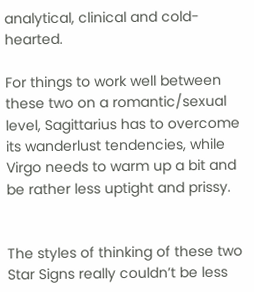analytical, clinical and cold-hearted.

For things to work well between these two on a romantic/sexual level, Sagittarius has to overcome its wanderlust tendencies, while Virgo needs to warm up a bit and be rather less uptight and prissy.


The styles of thinking of these two Star Signs really couldn’t be less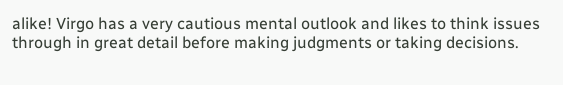alike! Virgo has a very cautious mental outlook and likes to think issues through in great detail before making judgments or taking decisions.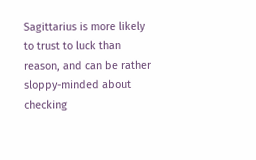Sagittarius is more likely to trust to luck than reason, and can be rather sloppy-minded about checking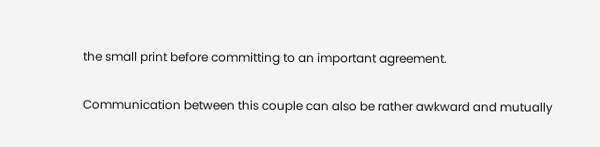the small print before committing to an important agreement.

Communication between this couple can also be rather awkward and mutually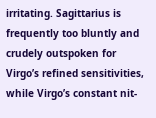irritating. Sagittarius is frequently too bluntly and crudely outspoken for Virgo’s refined sensitivities, while Virgo’s constant nit-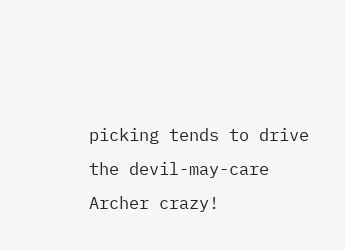picking tends to drive the devil-may-care Archer crazy!